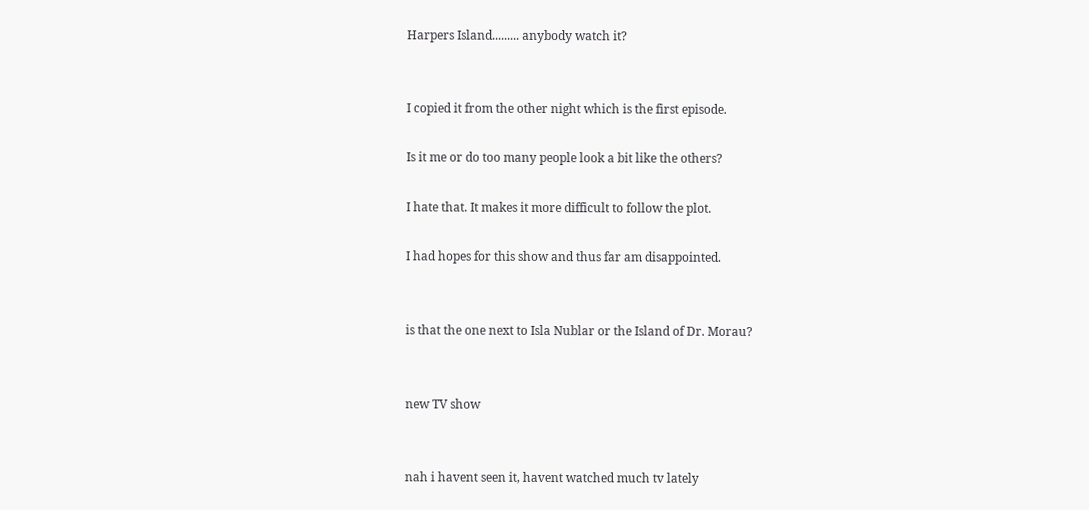Harpers Island......... anybody watch it?


I copied it from the other night which is the first episode.

Is it me or do too many people look a bit like the others?

I hate that. It makes it more difficult to follow the plot.

I had hopes for this show and thus far am disappointed.


is that the one next to Isla Nublar or the Island of Dr. Morau?


new TV show


nah i havent seen it, havent watched much tv lately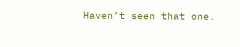Haven’t seen that one.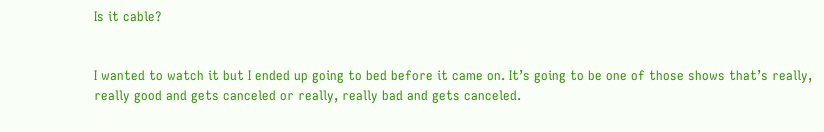Is it cable?


I wanted to watch it but I ended up going to bed before it came on. It’s going to be one of those shows that’s really, really good and gets canceled or really, really bad and gets canceled.